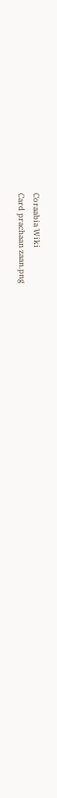Coraabia Wiki
Card prachaan zaan.png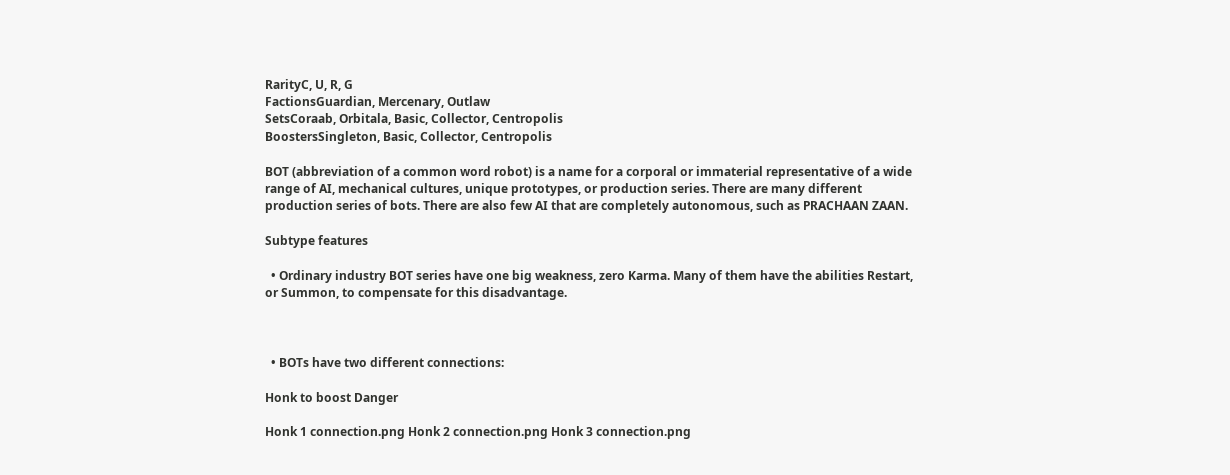RarityC, U, R, G
FactionsGuardian, Mercenary, Outlaw
SetsCoraab, Orbitala, Basic, Collector, Centropolis
BoostersSingleton, Basic, Collector, Centropolis

BOT (abbreviation of a common word robot) is a name for a corporal or immaterial representative of a wide range of AI, mechanical cultures, unique prototypes, or production series. There are many different production series of bots. There are also few AI that are completely autonomous, such as PRACHAAN ZAAN.

Subtype features

  • Ordinary industry BOT series have one big weakness, zero Karma. Many of them have the abilities Restart, or Summon, to compensate for this disadvantage.



  • BOTs have two different connections:

Honk to boost Danger

Honk 1 connection.png Honk 2 connection.png Honk 3 connection.png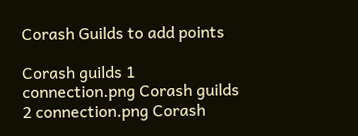Corash Guilds to add points

Corash guilds 1 connection.png Corash guilds 2 connection.png Corash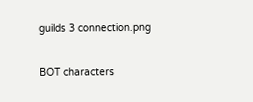guilds 3 connection.png

BOT characters